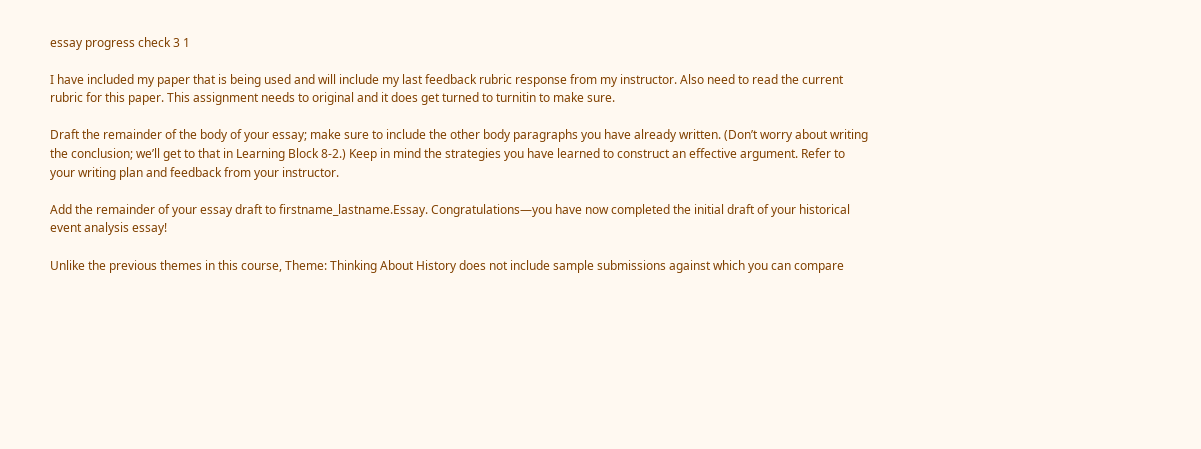essay progress check 3 1

I have included my paper that is being used and will include my last feedback rubric response from my instructor. Also need to read the current rubric for this paper. This assignment needs to original and it does get turned to turnitin to make sure.

Draft the remainder of the body of your essay; make sure to include the other body paragraphs you have already written. (Don’t worry about writing the conclusion; we’ll get to that in Learning Block 8-2.) Keep in mind the strategies you have learned to construct an effective argument. Refer to your writing plan and feedback from your instructor.

Add the remainder of your essay draft to firstname_lastname.Essay. Congratulations—you have now completed the initial draft of your historical event analysis essay!

Unlike the previous themes in this course, Theme: Thinking About History does not include sample submissions against which you can compare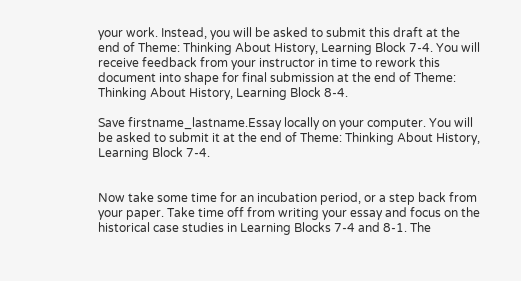your work. Instead, you will be asked to submit this draft at the end of Theme: Thinking About History, Learning Block 7-4. You will receive feedback from your instructor in time to rework this document into shape for final submission at the end of Theme: Thinking About History, Learning Block 8-4.

Save firstname_lastname.Essay locally on your computer. You will be asked to submit it at the end of Theme: Thinking About History, Learning Block 7-4.


Now take some time for an incubation period, or a step back from your paper. Take time off from writing your essay and focus on the historical case studies in Learning Blocks 7-4 and 8-1. The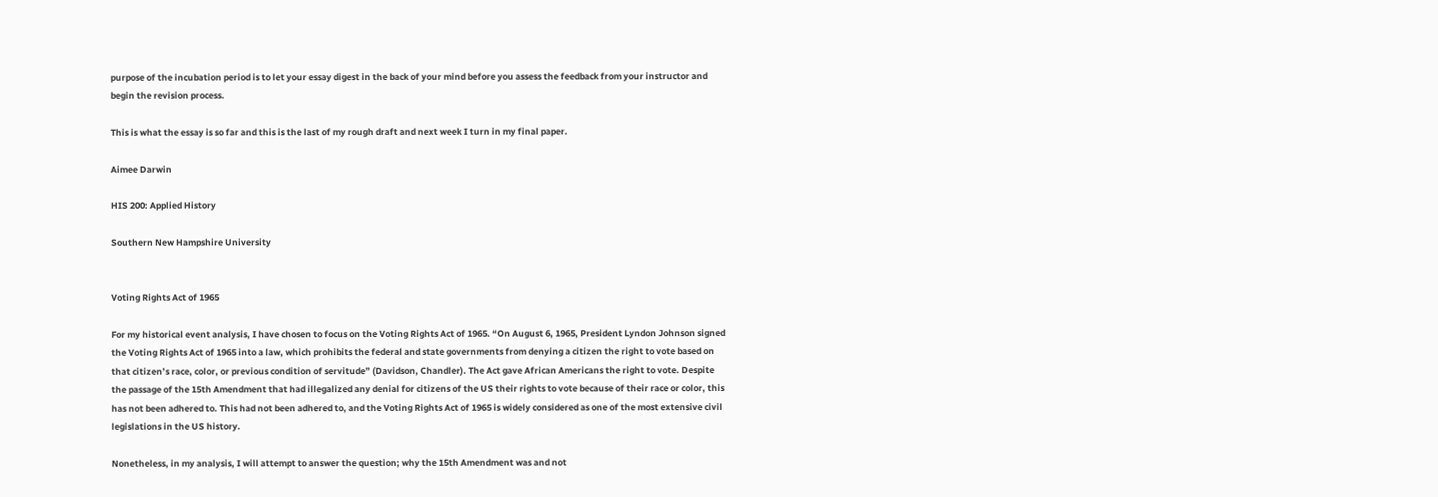purpose of the incubation period is to let your essay digest in the back of your mind before you assess the feedback from your instructor and begin the revision process.

This is what the essay is so far and this is the last of my rough draft and next week I turn in my final paper.

Aimee Darwin

HIS 200: Applied History

Southern New Hampshire University


Voting Rights Act of 1965

For my historical event analysis, I have chosen to focus on the Voting Rights Act of 1965. “On August 6, 1965, President Lyndon Johnson signed the Voting Rights Act of 1965 into a law, which prohibits the federal and state governments from denying a citizen the right to vote based on that citizen’s race, color, or previous condition of servitude” (Davidson, Chandler). The Act gave African Americans the right to vote. Despite the passage of the 15th Amendment that had illegalized any denial for citizens of the US their rights to vote because of their race or color, this has not been adhered to. This had not been adhered to, and the Voting Rights Act of 1965 is widely considered as one of the most extensive civil legislations in the US history.

Nonetheless, in my analysis, I will attempt to answer the question; why the 15th Amendment was and not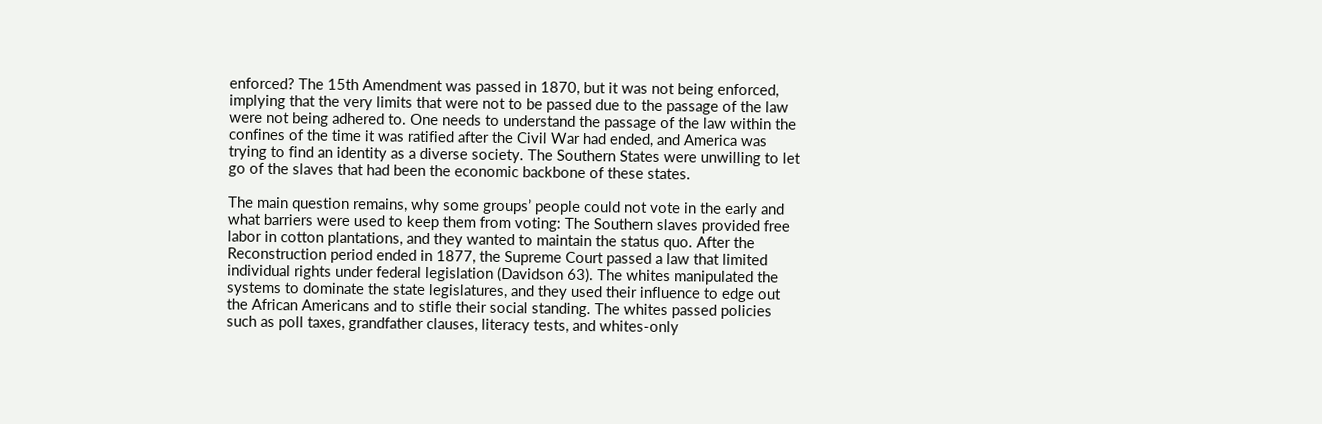enforced? The 15th Amendment was passed in 1870, but it was not being enforced, implying that the very limits that were not to be passed due to the passage of the law were not being adhered to. One needs to understand the passage of the law within the confines of the time it was ratified after the Civil War had ended, and America was trying to find an identity as a diverse society. The Southern States were unwilling to let go of the slaves that had been the economic backbone of these states.

The main question remains, why some groups’ people could not vote in the early and what barriers were used to keep them from voting: The Southern slaves provided free labor in cotton plantations, and they wanted to maintain the status quo. After the Reconstruction period ended in 1877, the Supreme Court passed a law that limited individual rights under federal legislation (Davidson 63). The whites manipulated the systems to dominate the state legislatures, and they used their influence to edge out the African Americans and to stifle their social standing. The whites passed policies such as poll taxes, grandfather clauses, literacy tests, and whites-only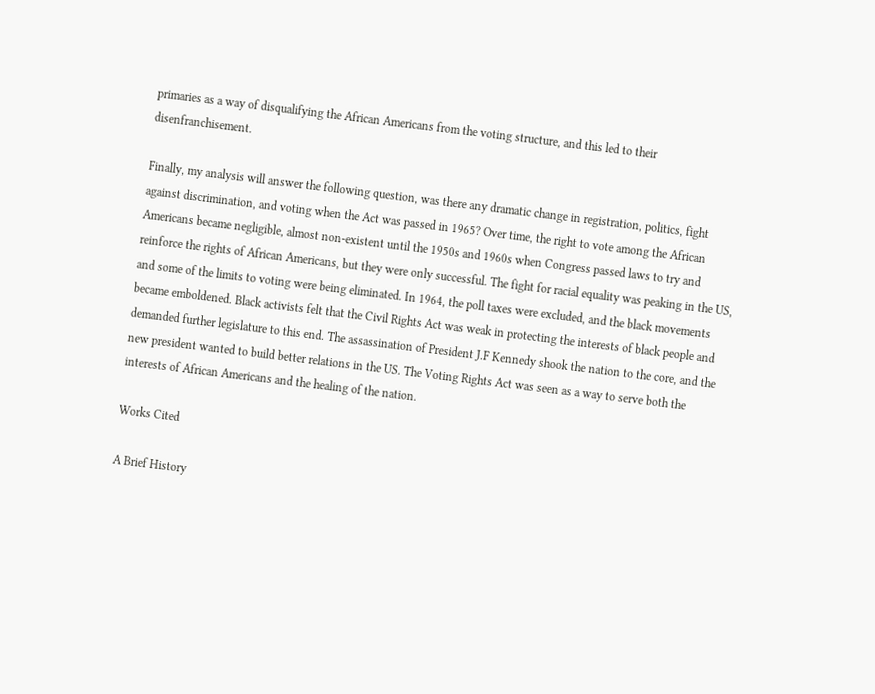primaries as a way of disqualifying the African Americans from the voting structure, and this led to their disenfranchisement.

Finally, my analysis will answer the following question, was there any dramatic change in registration, politics, fight against discrimination, and voting when the Act was passed in 1965? Over time, the right to vote among the African Americans became negligible, almost non-existent until the 1950s and 1960s when Congress passed laws to try and reinforce the rights of African Americans, but they were only successful. The fight for racial equality was peaking in the US, and some of the limits to voting were being eliminated. In 1964, the poll taxes were excluded, and the black movements became emboldened. Black activists felt that the Civil Rights Act was weak in protecting the interests of black people and demanded further legislature to this end. The assassination of President J.F Kennedy shook the nation to the core, and the new president wanted to build better relations in the US. The Voting Rights Act was seen as a way to serve both the interests of African Americans and the healing of the nation.

Works Cited

A Brief History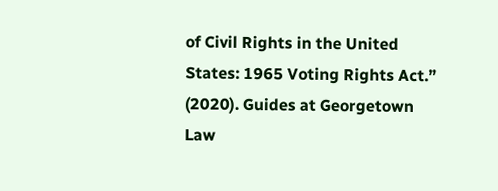of Civil Rights in the United States: 1965 Voting Rights Act.” (2020). Guides at Georgetown Law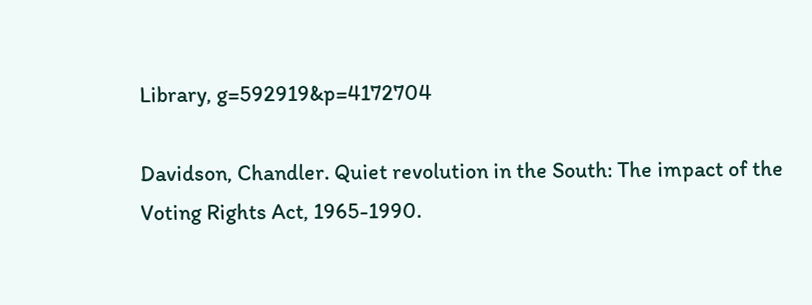Library, g=592919&p=4172704

Davidson, Chandler. Quiet revolution in the South: The impact of the Voting Rights Act, 1965-1990.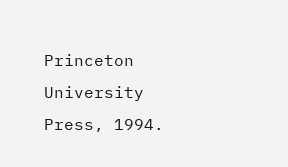Princeton University Press, 1994.